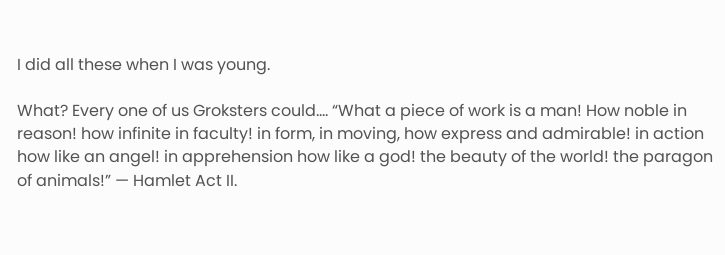I did all these when I was young.

What? Every one of us Groksters could…. “What a piece of work is a man! How noble in reason! how infinite in faculty! in form, in moving, how express and admirable! in action how like an angel! in apprehension how like a god! the beauty of the world! the paragon of animals!” — Hamlet Act II.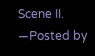Scene II.  —Posted by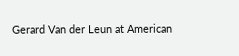Gerard Van der Leun at American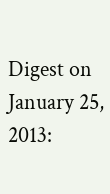Digest on January 25, 2013: